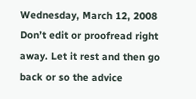Wednesday, March 12, 2008
Don’t edit or proofread right away. Let it rest and then go back or so the advice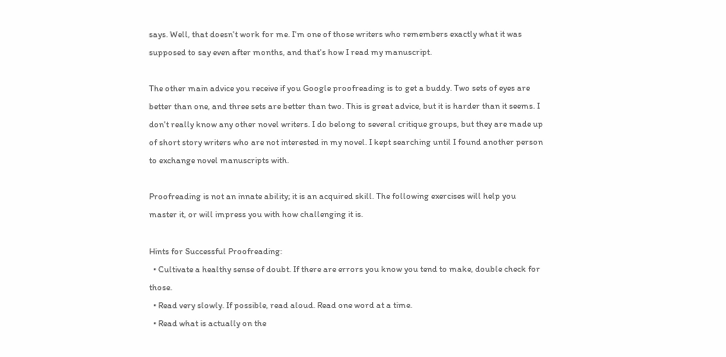says. Well, that doesn't work for me. I'm one of those writers who remembers exactly what it was supposed to say even after months, and that's how I read my manuscript.

The other main advice you receive if you Google proofreading is to get a buddy. Two sets of eyes are better than one, and three sets are better than two. This is great advice, but it is harder than it seems. I don't really know any other novel writers. I do belong to several critique groups, but they are made up of short story writers who are not interested in my novel. I kept searching until I found another person to exchange novel manuscripts with.

Proofreading is not an innate ability; it is an acquired skill. The following exercises will help you master it, or will impress you with how challenging it is.

Hints for Successful Proofreading:
  • Cultivate a healthy sense of doubt. If there are errors you know you tend to make, double check for those.
  • Read very slowly. If possible, read aloud. Read one word at a time.
  • Read what is actually on the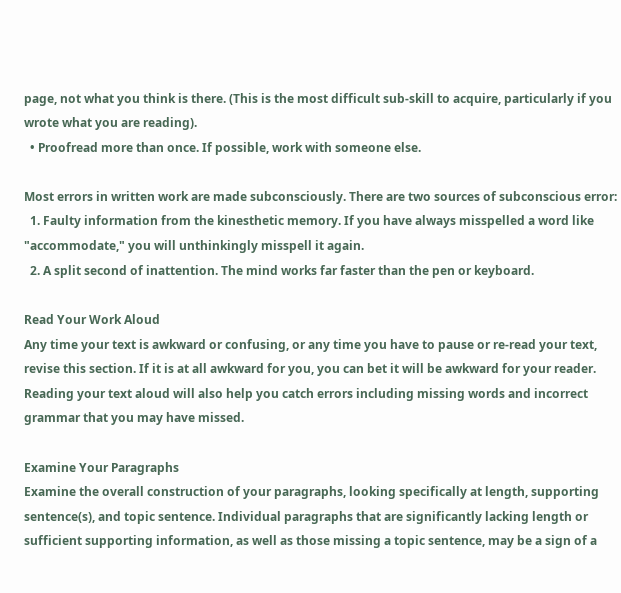page, not what you think is there. (This is the most difficult sub-skill to acquire, particularly if you wrote what you are reading).
  • Proofread more than once. If possible, work with someone else.

Most errors in written work are made subconsciously. There are two sources of subconscious error:
  1. Faulty information from the kinesthetic memory. If you have always misspelled a word like "accommodate," you will unthinkingly misspell it again.
  2. A split second of inattention. The mind works far faster than the pen or keyboard.

Read Your Work Aloud
Any time your text is awkward or confusing, or any time you have to pause or re-read your text, revise this section. If it is at all awkward for you, you can bet it will be awkward for your reader. Reading your text aloud will also help you catch errors including missing words and incorrect grammar that you may have missed.

Examine Your Paragraphs
Examine the overall construction of your paragraphs, looking specifically at length, supporting sentence(s), and topic sentence. Individual paragraphs that are significantly lacking length or sufficient supporting information, as well as those missing a topic sentence, may be a sign of a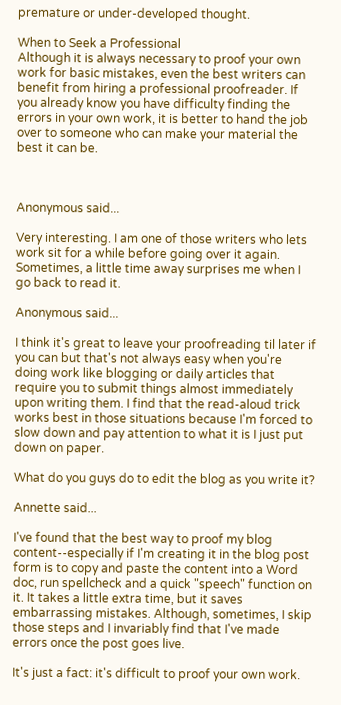premature or under-developed thought.

When to Seek a Professional
Although it is always necessary to proof your own work for basic mistakes, even the best writers can benefit from hiring a professional proofreader. If you already know you have difficulty finding the errors in your own work, it is better to hand the job over to someone who can make your material the best it can be.



Anonymous said...

Very interesting. I am one of those writers who lets work sit for a while before going over it again. Sometimes, a little time away surprises me when I go back to read it.

Anonymous said...

I think it's great to leave your proofreading til later if you can but that's not always easy when you're doing work like blogging or daily articles that require you to submit things almost immediately upon writing them. I find that the read-aloud trick works best in those situations because I'm forced to slow down and pay attention to what it is I just put down on paper.

What do you guys do to edit the blog as you write it?

Annette said...

I've found that the best way to proof my blog content--especially if I'm creating it in the blog post form is to copy and paste the content into a Word doc, run spellcheck and a quick "speech" function on it. It takes a little extra time, but it saves embarrassing mistakes. Although, sometimes, I skip those steps and I invariably find that I've made errors once the post goes live.

It's just a fact: it's difficult to proof your own work.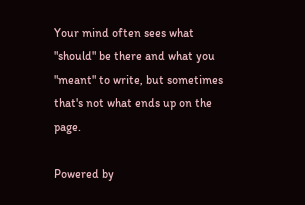Your mind often sees what "should" be there and what you "meant" to write, but sometimes that's not what ends up on the page.

Powered by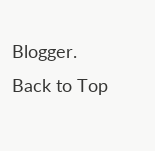Blogger.
Back to Top